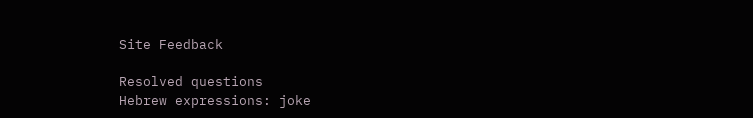Site Feedback

Resolved questions
Hebrew expressions: joke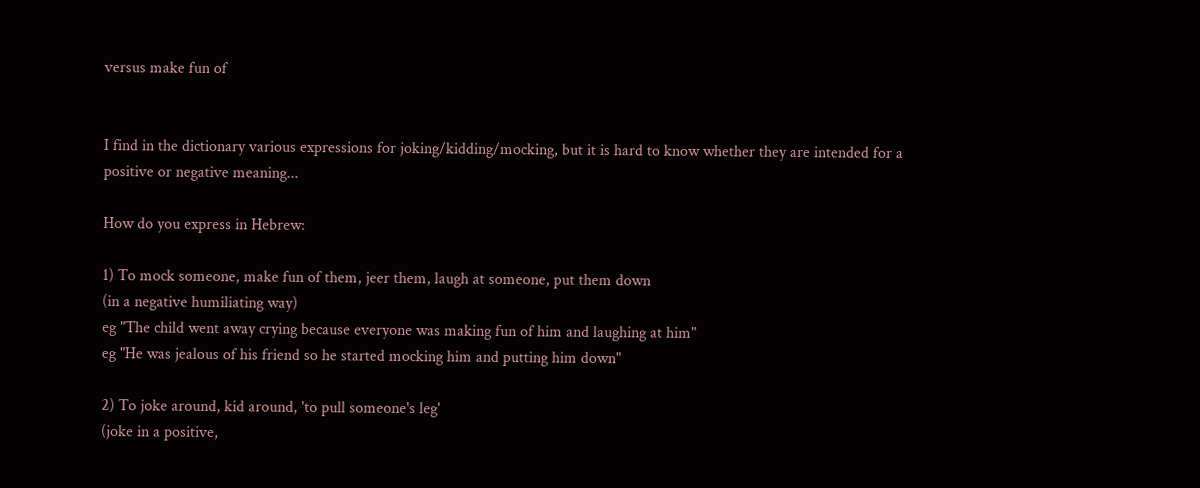versus make fun of


I find in the dictionary various expressions for joking/kidding/mocking, but it is hard to know whether they are intended for a positive or negative meaning...

How do you express in Hebrew:

1) To mock someone, make fun of them, jeer them, laugh at someone, put them down
(in a negative humiliating way)
eg "The child went away crying because everyone was making fun of him and laughing at him"
eg "He was jealous of his friend so he started mocking him and putting him down"

2) To joke around, kid around, 'to pull someone's leg'
(joke in a positive,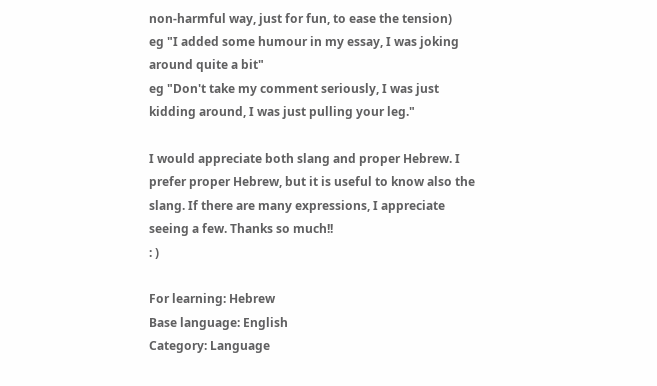non-harmful way, just for fun, to ease the tension)
eg "I added some humour in my essay, I was joking around quite a bit"
eg "Don't take my comment seriously, I was just kidding around, I was just pulling your leg."

I would appreciate both slang and proper Hebrew. I prefer proper Hebrew, but it is useful to know also the slang. If there are many expressions, I appreciate seeing a few. Thanks so much!!
: )

For learning: Hebrew
Base language: English
Category: Language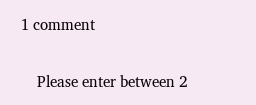1 comment

    Please enter between 2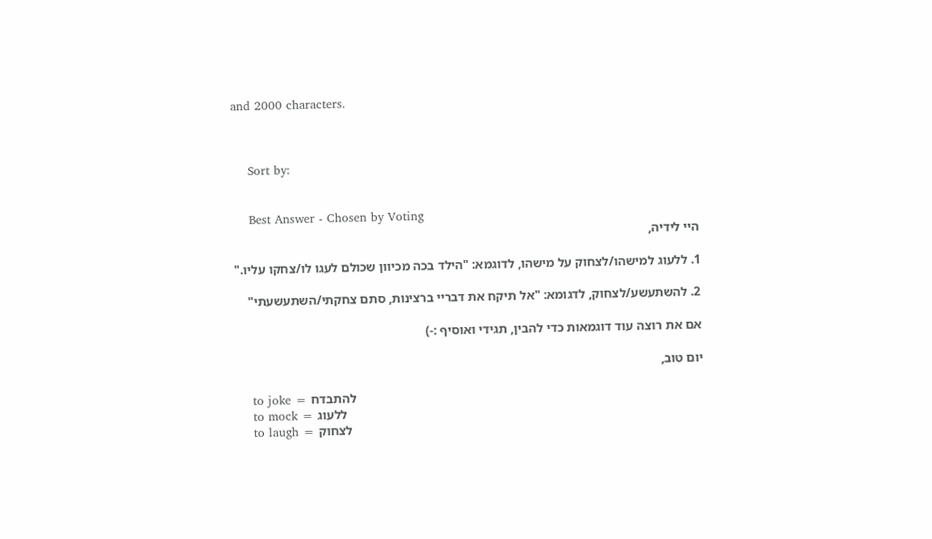and 2000 characters.



    Sort by:


    Best Answer - Chosen by Voting
    היי לידיה,

    1. ללעוג למישהו/לצחוק על מישהו, לדוגמא: "הילד בכה מכיוון שכולם לעגו לו/צחקו עליו."

    2. להשתעשע/לצחוק, לדגומא: "אל תיקח את דבריי ברצינות, סתם צחקתי/השתעשעתי"

    אם את רוצה עוד דוגמאות כדי להבין, תגידי ואוסיף :-)

    יום טוב,

    to joke = להתבדח
    to mock = ללעוג
    to laugh = לצחוק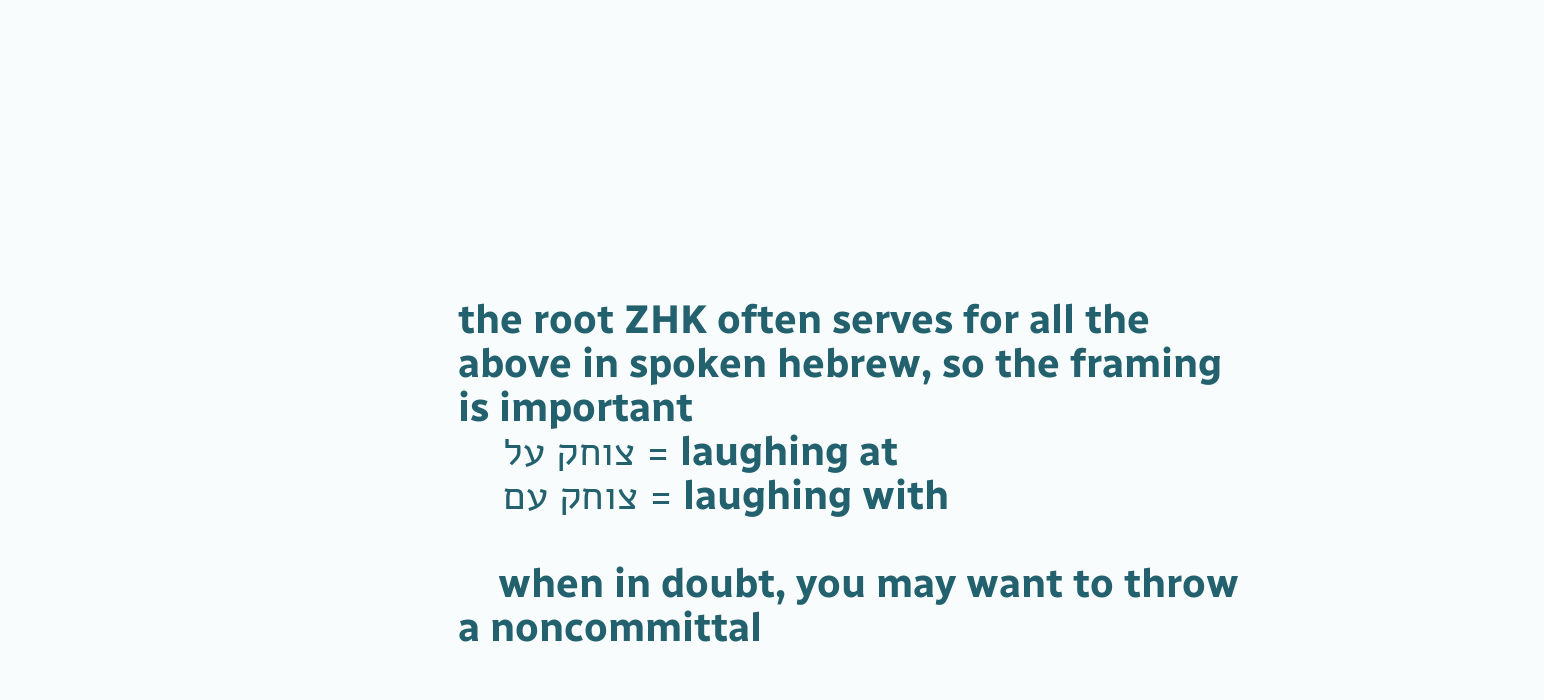the root ZHK often serves for all the above in spoken hebrew, so the framing is important
    צוחק על = laughing at
    צוחק עם = laughing with

    when in doubt, you may want to throw a noncommittal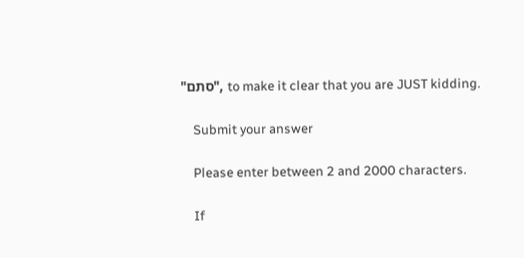"סתם", to make it clear that you are JUST kidding.

    Submit your answer

    Please enter between 2 and 2000 characters.

    If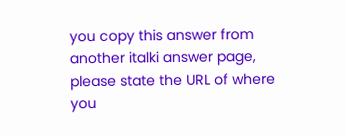you copy this answer from another italki answer page, please state the URL of where you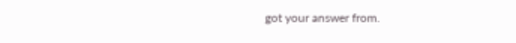got your answer from.